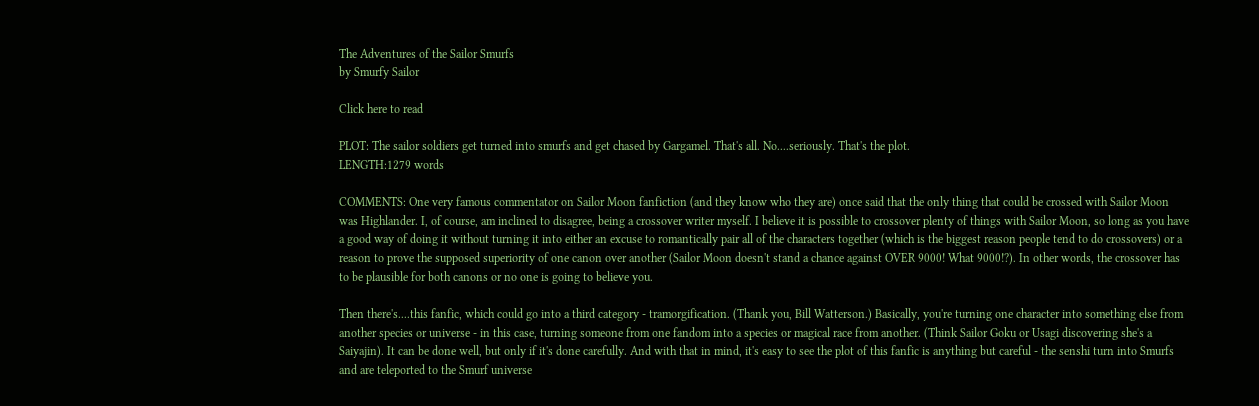The Adventures of the Sailor Smurfs
by Smurfy Sailor

Click here to read

PLOT: The sailor soldiers get turned into smurfs and get chased by Gargamel. That's all. No....seriously. That's the plot.
LENGTH:1279 words

COMMENTS: One very famous commentator on Sailor Moon fanfiction (and they know who they are) once said that the only thing that could be crossed with Sailor Moon was Highlander. I, of course, am inclined to disagree, being a crossover writer myself. I believe it is possible to crossover plenty of things with Sailor Moon, so long as you have a good way of doing it without turning it into either an excuse to romantically pair all of the characters together (which is the biggest reason people tend to do crossovers) or a reason to prove the supposed superiority of one canon over another (Sailor Moon doesn't stand a chance against OVER 9000! What 9000!?). In other words, the crossover has to be plausible for both canons or no one is going to believe you.

Then there's....this fanfic, which could go into a third category - tramorgification. (Thank you, Bill Watterson.) Basically, you're turning one character into something else from another species or universe - in this case, turning someone from one fandom into a species or magical race from another. (Think Sailor Goku or Usagi discovering she's a Saiyajin). It can be done well, but only if it's done carefully. And with that in mind, it's easy to see the plot of this fanfic is anything but careful - the senshi turn into Smurfs and are teleported to the Smurf universe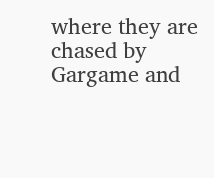where they are chased by Gargame and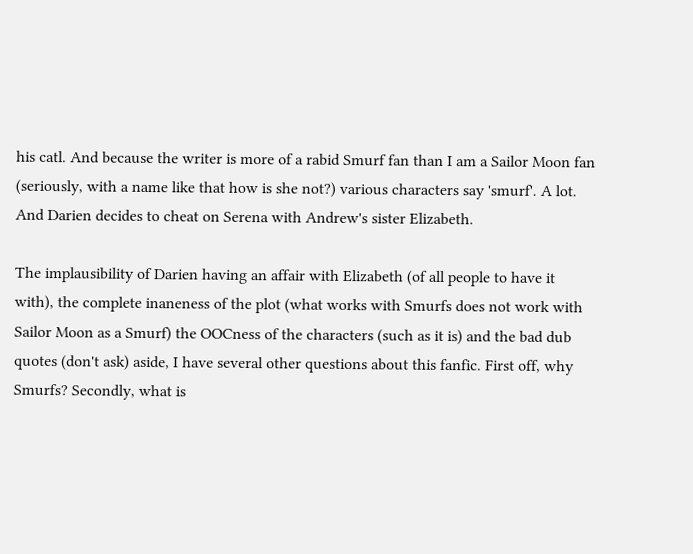his catl. And because the writer is more of a rabid Smurf fan than I am a Sailor Moon fan (seriously, with a name like that how is she not?) various characters say 'smurf'. A lot. And Darien decides to cheat on Serena with Andrew's sister Elizabeth.

The implausibility of Darien having an affair with Elizabeth (of all people to have it with), the complete inaneness of the plot (what works with Smurfs does not work with Sailor Moon as a Smurf) the OOCness of the characters (such as it is) and the bad dub quotes (don't ask) aside, I have several other questions about this fanfic. First off, why Smurfs? Secondly, what is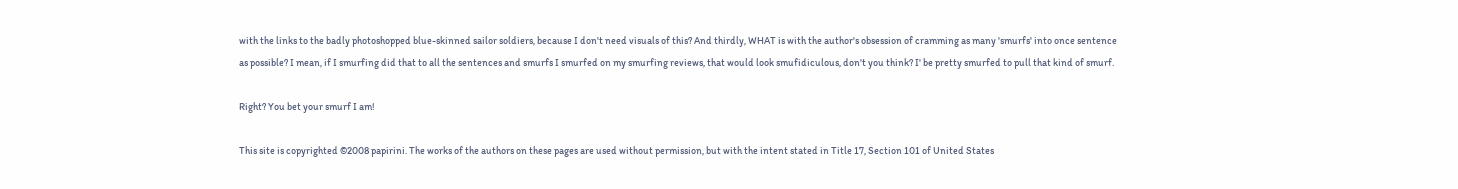with the links to the badly photoshopped blue-skinned sailor soldiers, because I don't need visuals of this? And thirdly, WHAT is with the author's obsession of cramming as many 'smurfs' into once sentence as possible? I mean, if I smurfing did that to all the sentences and smurfs I smurfed on my smurfing reviews, that would look smufidiculous, don't you think? I' be pretty smurfed to pull that kind of smurf.

Right? You bet your smurf I am!

This site is copyrighted ©2008 papirini. The works of the authors on these pages are used without permission, but with the intent stated in Title 17, Section 101 of United States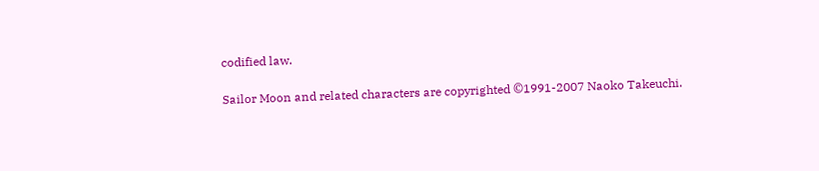codified law.

Sailor Moon and related characters are copyrighted ©1991-2007 Naoko Takeuchi.